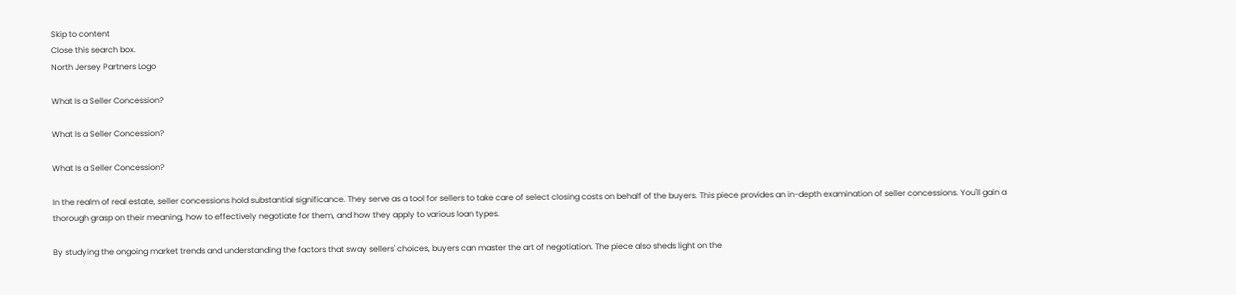Skip to content
Close this search box.
North Jersey Partners Logo

What Is a Seller Concession?

What Is a Seller Concession?

What Is a Seller Concession?

In the realm of real estate, seller concessions hold substantial significance. They serve as a tool for sellers to take care of select closing costs on behalf of the buyers. This piece provides an in-depth examination of seller concessions. You'll gain a thorough grasp on their meaning, how to effectively negotiate for them, and how they apply to various loan types.

By studying the ongoing market trends and understanding the factors that sway sellers' choices, buyers can master the art of negotiation. The piece also sheds light on the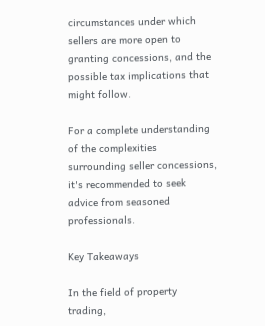circumstances under which sellers are more open to granting concessions, and the possible tax implications that might follow.

For a complete understanding of the complexities surrounding seller concessions, it's recommended to seek advice from seasoned professionals.

Key Takeaways

In the field of property trading,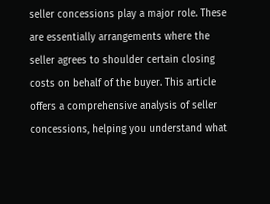seller concessions play a major role. These are essentially arrangements where the seller agrees to shoulder certain closing costs on behalf of the buyer. This article offers a comprehensive analysis of seller concessions, helping you understand what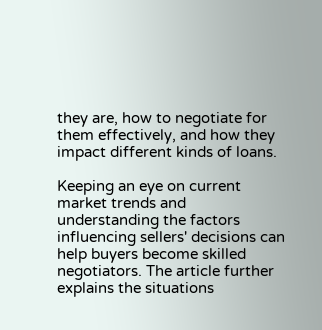they are, how to negotiate for them effectively, and how they impact different kinds of loans.

Keeping an eye on current market trends and understanding the factors influencing sellers' decisions can help buyers become skilled negotiators. The article further explains the situations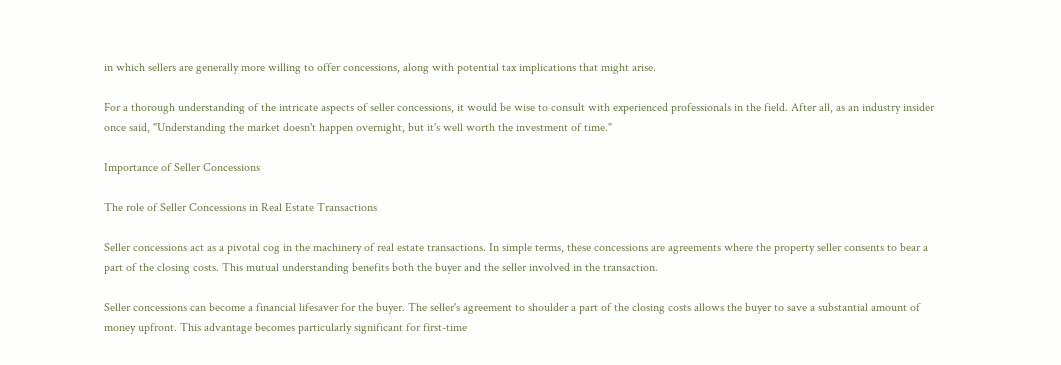in which sellers are generally more willing to offer concessions, along with potential tax implications that might arise.

For a thorough understanding of the intricate aspects of seller concessions, it would be wise to consult with experienced professionals in the field. After all, as an industry insider once said, "Understanding the market doesn't happen overnight, but it's well worth the investment of time."

Importance of Seller Concessions

The role of Seller Concessions in Real Estate Transactions

Seller concessions act as a pivotal cog in the machinery of real estate transactions. In simple terms, these concessions are agreements where the property seller consents to bear a part of the closing costs. This mutual understanding benefits both the buyer and the seller involved in the transaction.

Seller concessions can become a financial lifesaver for the buyer. The seller's agreement to shoulder a part of the closing costs allows the buyer to save a substantial amount of money upfront. This advantage becomes particularly significant for first-time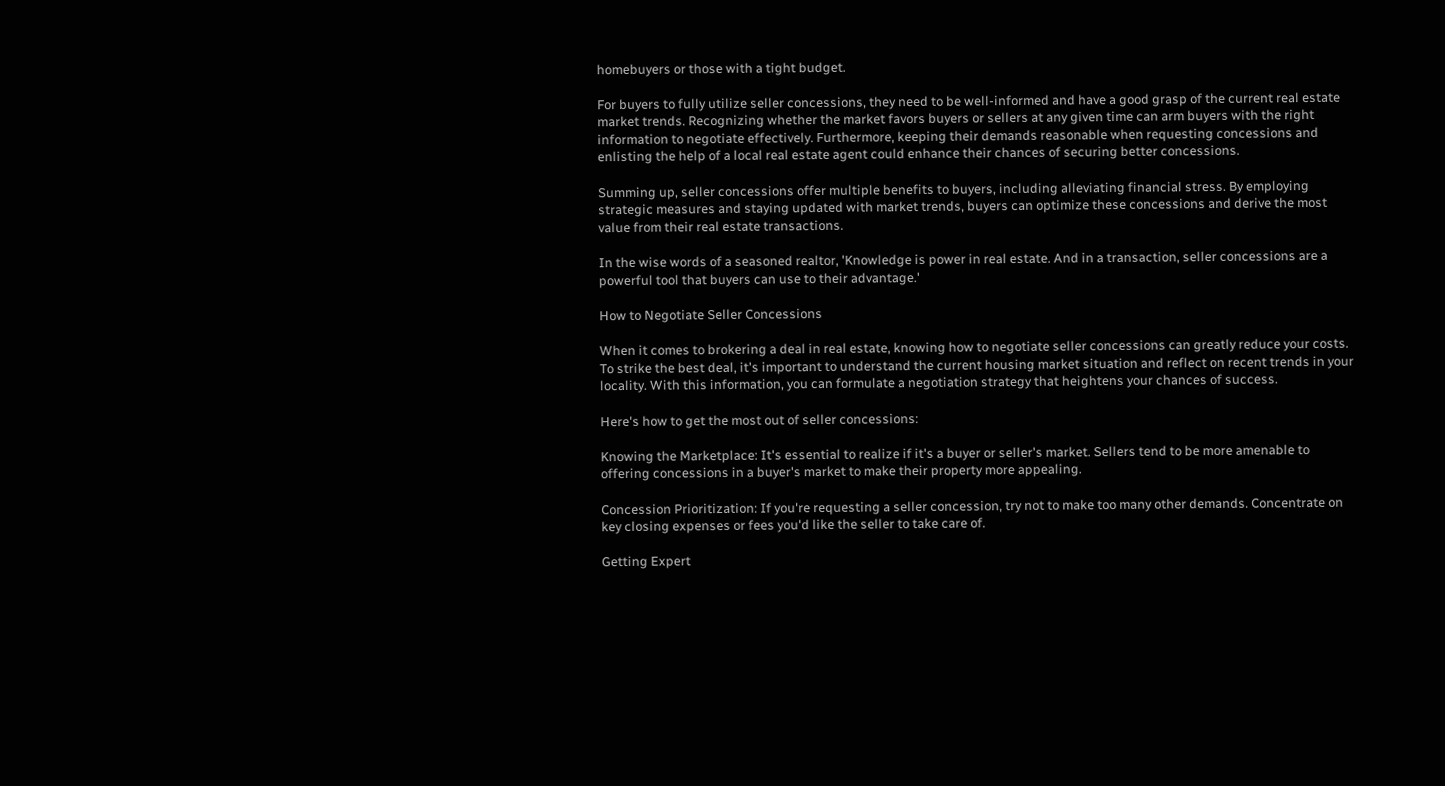homebuyers or those with a tight budget.

For buyers to fully utilize seller concessions, they need to be well-informed and have a good grasp of the current real estate market trends. Recognizing whether the market favors buyers or sellers at any given time can arm buyers with the right information to negotiate effectively. Furthermore, keeping their demands reasonable when requesting concessions and enlisting the help of a local real estate agent could enhance their chances of securing better concessions.

Summing up, seller concessions offer multiple benefits to buyers, including alleviating financial stress. By employing strategic measures and staying updated with market trends, buyers can optimize these concessions and derive the most value from their real estate transactions.

In the wise words of a seasoned realtor, 'Knowledge is power in real estate. And in a transaction, seller concessions are a powerful tool that buyers can use to their advantage.'

How to Negotiate Seller Concessions

When it comes to brokering a deal in real estate, knowing how to negotiate seller concessions can greatly reduce your costs. To strike the best deal, it's important to understand the current housing market situation and reflect on recent trends in your locality. With this information, you can formulate a negotiation strategy that heightens your chances of success.

Here's how to get the most out of seller concessions:

Knowing the Marketplace: It's essential to realize if it's a buyer or seller's market. Sellers tend to be more amenable to offering concessions in a buyer's market to make their property more appealing.

Concession Prioritization: If you're requesting a seller concession, try not to make too many other demands. Concentrate on key closing expenses or fees you'd like the seller to take care of.

Getting Expert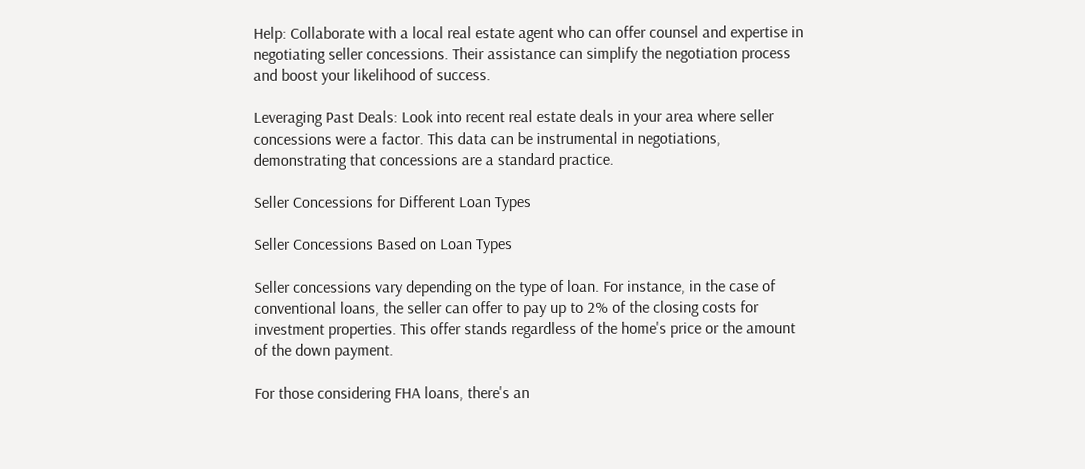Help: Collaborate with a local real estate agent who can offer counsel and expertise in negotiating seller concessions. Their assistance can simplify the negotiation process and boost your likelihood of success.

Leveraging Past Deals: Look into recent real estate deals in your area where seller concessions were a factor. This data can be instrumental in negotiations, demonstrating that concessions are a standard practice.

Seller Concessions for Different Loan Types

Seller Concessions Based on Loan Types

Seller concessions vary depending on the type of loan. For instance, in the case of conventional loans, the seller can offer to pay up to 2% of the closing costs for investment properties. This offer stands regardless of the home's price or the amount of the down payment.

For those considering FHA loans, there's an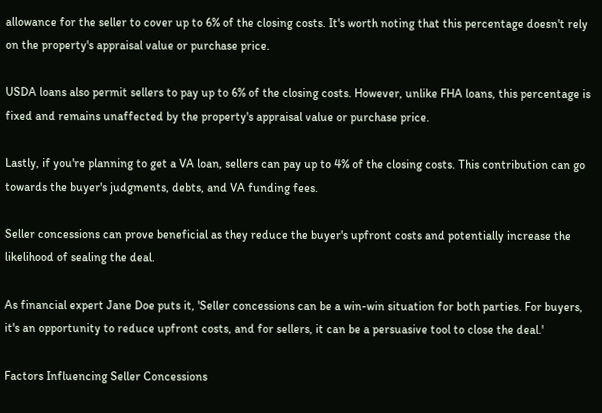allowance for the seller to cover up to 6% of the closing costs. It's worth noting that this percentage doesn't rely on the property's appraisal value or purchase price.

USDA loans also permit sellers to pay up to 6% of the closing costs. However, unlike FHA loans, this percentage is fixed and remains unaffected by the property's appraisal value or purchase price.

Lastly, if you're planning to get a VA loan, sellers can pay up to 4% of the closing costs. This contribution can go towards the buyer's judgments, debts, and VA funding fees.

Seller concessions can prove beneficial as they reduce the buyer's upfront costs and potentially increase the likelihood of sealing the deal.

As financial expert Jane Doe puts it, 'Seller concessions can be a win-win situation for both parties. For buyers, it's an opportunity to reduce upfront costs, and for sellers, it can be a persuasive tool to close the deal.'

Factors Influencing Seller Concessions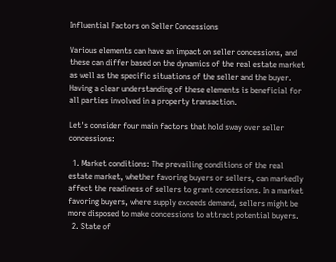Influential Factors on Seller Concessions

Various elements can have an impact on seller concessions, and these can differ based on the dynamics of the real estate market as well as the specific situations of the seller and the buyer. Having a clear understanding of these elements is beneficial for all parties involved in a property transaction.

Let's consider four main factors that hold sway over seller concessions:

  1. Market conditions: The prevailing conditions of the real estate market, whether favoring buyers or sellers, can markedly affect the readiness of sellers to grant concessions. In a market favoring buyers, where supply exceeds demand, sellers might be more disposed to make concessions to attract potential buyers.
  2. State of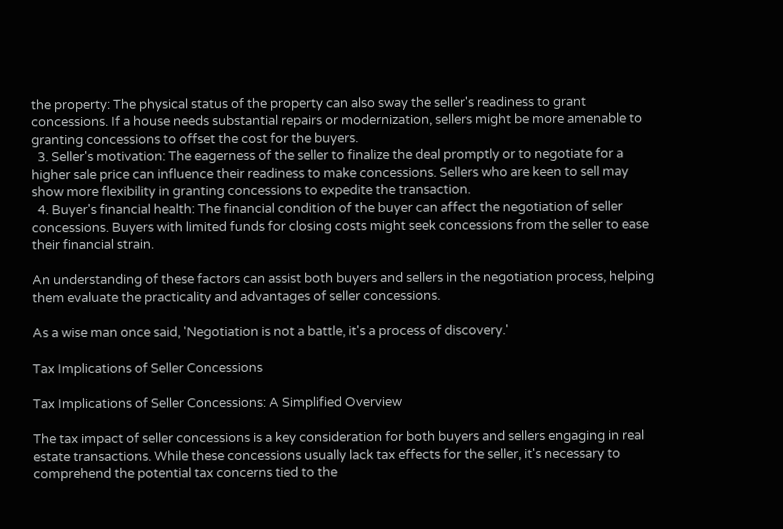the property: The physical status of the property can also sway the seller's readiness to grant concessions. If a house needs substantial repairs or modernization, sellers might be more amenable to granting concessions to offset the cost for the buyers.
  3. Seller's motivation: The eagerness of the seller to finalize the deal promptly or to negotiate for a higher sale price can influence their readiness to make concessions. Sellers who are keen to sell may show more flexibility in granting concessions to expedite the transaction.
  4. Buyer's financial health: The financial condition of the buyer can affect the negotiation of seller concessions. Buyers with limited funds for closing costs might seek concessions from the seller to ease their financial strain.

An understanding of these factors can assist both buyers and sellers in the negotiation process, helping them evaluate the practicality and advantages of seller concessions.

As a wise man once said, 'Negotiation is not a battle, it's a process of discovery.'

Tax Implications of Seller Concessions

Tax Implications of Seller Concessions: A Simplified Overview

The tax impact of seller concessions is a key consideration for both buyers and sellers engaging in real estate transactions. While these concessions usually lack tax effects for the seller, it's necessary to comprehend the potential tax concerns tied to the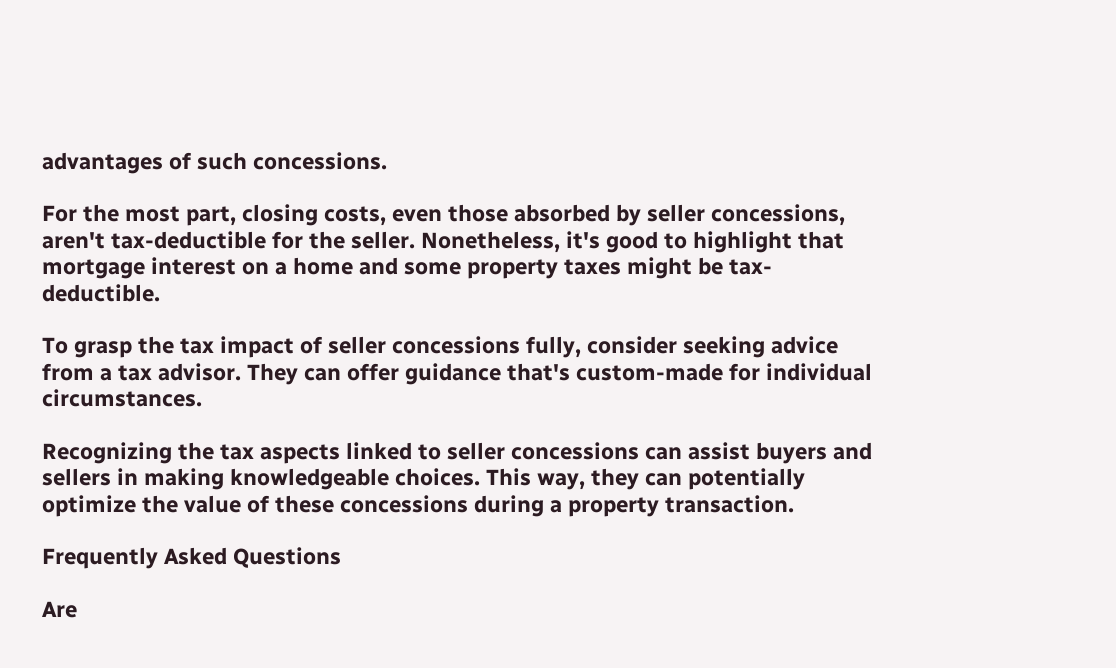advantages of such concessions.

For the most part, closing costs, even those absorbed by seller concessions, aren't tax-deductible for the seller. Nonetheless, it's good to highlight that mortgage interest on a home and some property taxes might be tax-deductible.

To grasp the tax impact of seller concessions fully, consider seeking advice from a tax advisor. They can offer guidance that's custom-made for individual circumstances.

Recognizing the tax aspects linked to seller concessions can assist buyers and sellers in making knowledgeable choices. This way, they can potentially optimize the value of these concessions during a property transaction.

Frequently Asked Questions

Are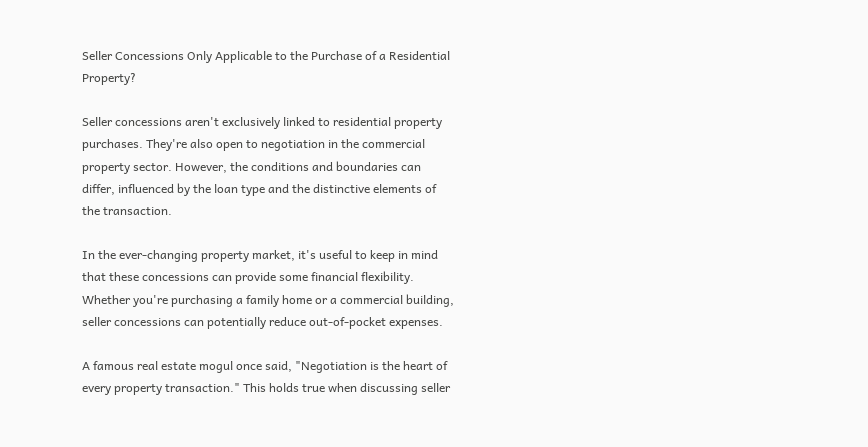Seller Concessions Only Applicable to the Purchase of a Residential Property?

Seller concessions aren't exclusively linked to residential property purchases. They're also open to negotiation in the commercial property sector. However, the conditions and boundaries can differ, influenced by the loan type and the distinctive elements of the transaction.

In the ever-changing property market, it's useful to keep in mind that these concessions can provide some financial flexibility. Whether you're purchasing a family home or a commercial building, seller concessions can potentially reduce out-of-pocket expenses.

A famous real estate mogul once said, "Negotiation is the heart of every property transaction." This holds true when discussing seller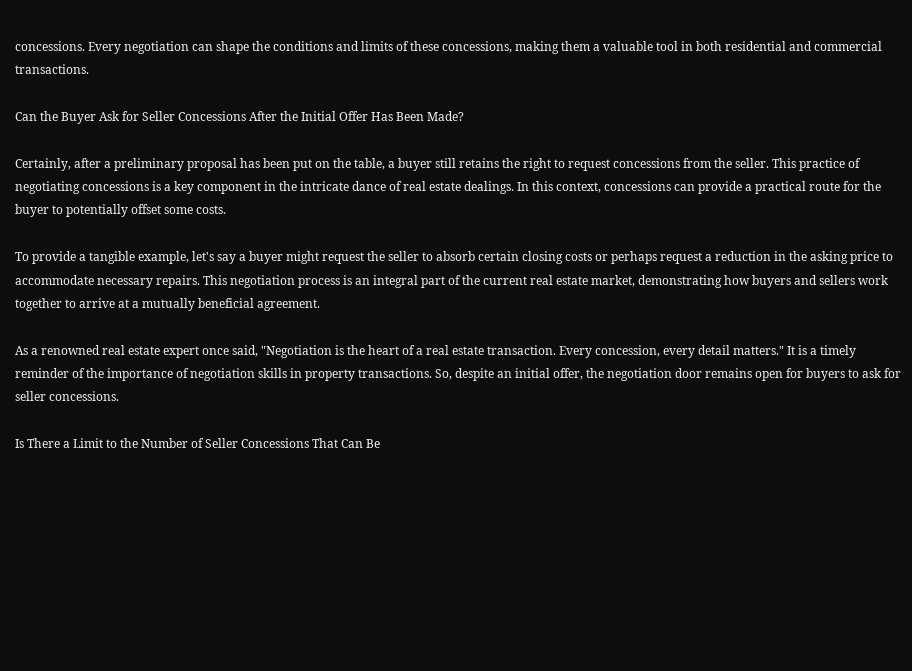concessions. Every negotiation can shape the conditions and limits of these concessions, making them a valuable tool in both residential and commercial transactions.

Can the Buyer Ask for Seller Concessions After the Initial Offer Has Been Made?

Certainly, after a preliminary proposal has been put on the table, a buyer still retains the right to request concessions from the seller. This practice of negotiating concessions is a key component in the intricate dance of real estate dealings. In this context, concessions can provide a practical route for the buyer to potentially offset some costs.

To provide a tangible example, let's say a buyer might request the seller to absorb certain closing costs or perhaps request a reduction in the asking price to accommodate necessary repairs. This negotiation process is an integral part of the current real estate market, demonstrating how buyers and sellers work together to arrive at a mutually beneficial agreement.

As a renowned real estate expert once said, "Negotiation is the heart of a real estate transaction. Every concession, every detail matters." It is a timely reminder of the importance of negotiation skills in property transactions. So, despite an initial offer, the negotiation door remains open for buyers to ask for seller concessions.

Is There a Limit to the Number of Seller Concessions That Can Be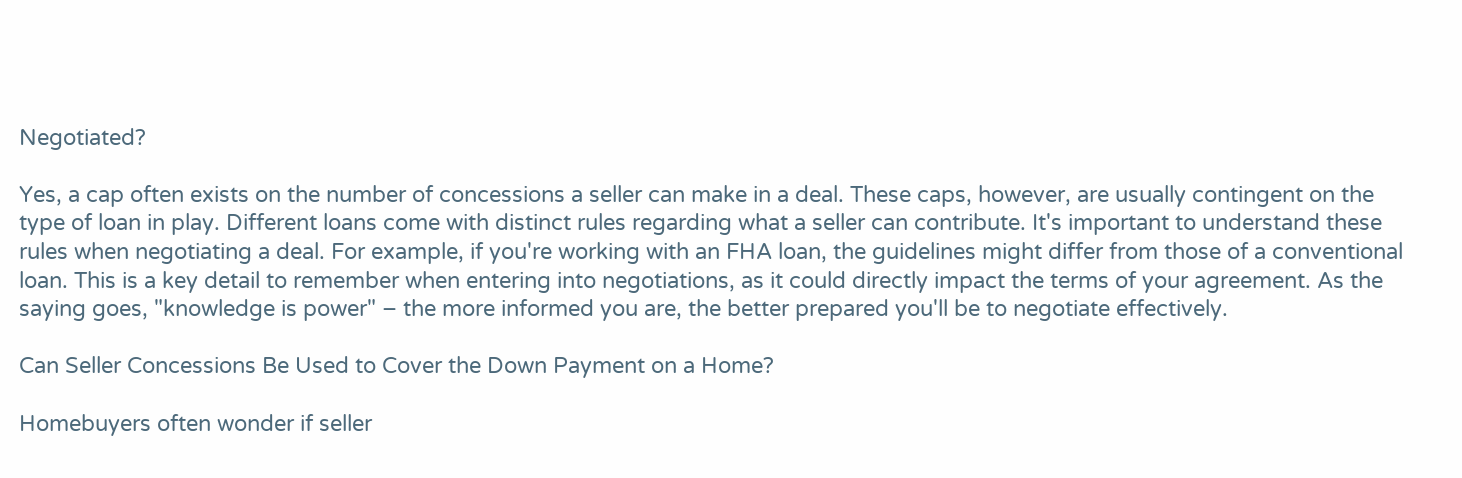Negotiated?

Yes, a cap often exists on the number of concessions a seller can make in a deal. These caps, however, are usually contingent on the type of loan in play. Different loans come with distinct rules regarding what a seller can contribute. It's important to understand these rules when negotiating a deal. For example, if you're working with an FHA loan, the guidelines might differ from those of a conventional loan. This is a key detail to remember when entering into negotiations, as it could directly impact the terms of your agreement. As the saying goes, "knowledge is power" – the more informed you are, the better prepared you'll be to negotiate effectively.

Can Seller Concessions Be Used to Cover the Down Payment on a Home?

Homebuyers often wonder if seller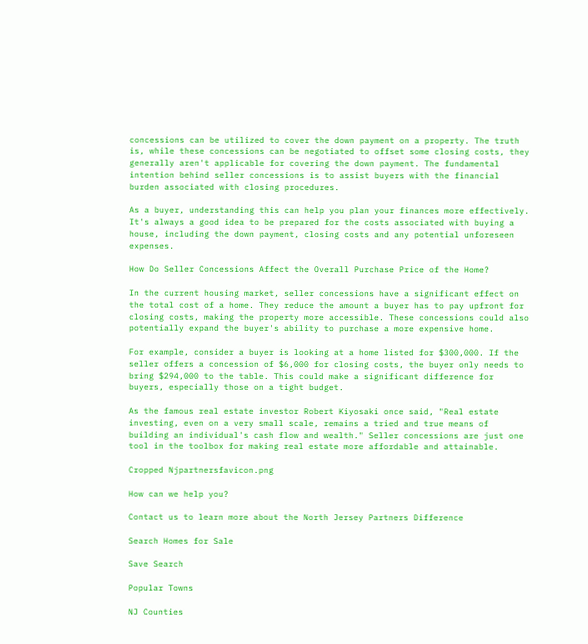concessions can be utilized to cover the down payment on a property. The truth is, while these concessions can be negotiated to offset some closing costs, they generally aren't applicable for covering the down payment. The fundamental intention behind seller concessions is to assist buyers with the financial burden associated with closing procedures.

As a buyer, understanding this can help you plan your finances more effectively. It's always a good idea to be prepared for the costs associated with buying a house, including the down payment, closing costs and any potential unforeseen expenses.

How Do Seller Concessions Affect the Overall Purchase Price of the Home?

In the current housing market, seller concessions have a significant effect on the total cost of a home. They reduce the amount a buyer has to pay upfront for closing costs, making the property more accessible. These concessions could also potentially expand the buyer's ability to purchase a more expensive home.

For example, consider a buyer is looking at a home listed for $300,000. If the seller offers a concession of $6,000 for closing costs, the buyer only needs to bring $294,000 to the table. This could make a significant difference for buyers, especially those on a tight budget.

As the famous real estate investor Robert Kiyosaki once said, "Real estate investing, even on a very small scale, remains a tried and true means of building an individual's cash flow and wealth." Seller concessions are just one tool in the toolbox for making real estate more affordable and attainable.

Cropped Njpartnersfavicon.png

How can we help you?

Contact us to learn more about the North Jersey Partners Difference

Search Homes for Sale

Save Search

Popular Towns

NJ Counties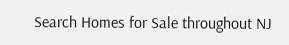Search Homes for Sale throughout NJ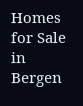Homes for Sale in Bergen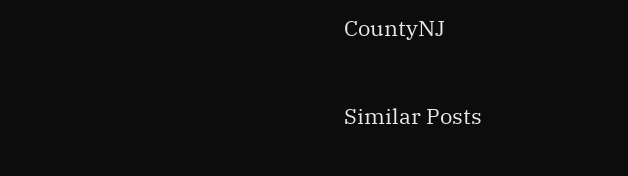CountyNJ

Similar Posts